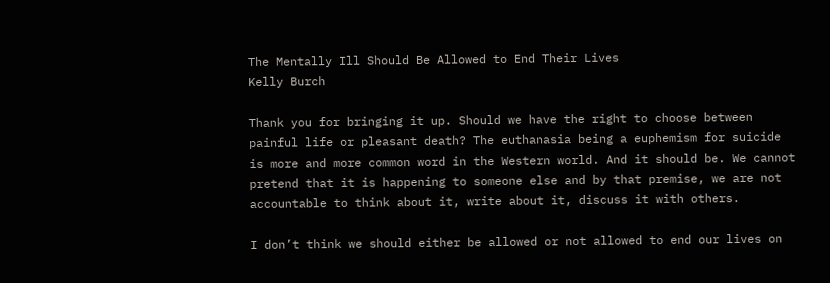The Mentally Ill Should Be Allowed to End Their Lives
Kelly Burch

Thank you for bringing it up. Should we have the right to choose between painful life or pleasant death? The euthanasia being a euphemism for suicide is more and more common word in the Western world. And it should be. We cannot pretend that it is happening to someone else and by that premise, we are not accountable to think about it, write about it, discuss it with others.

I don’t think we should either be allowed or not allowed to end our lives on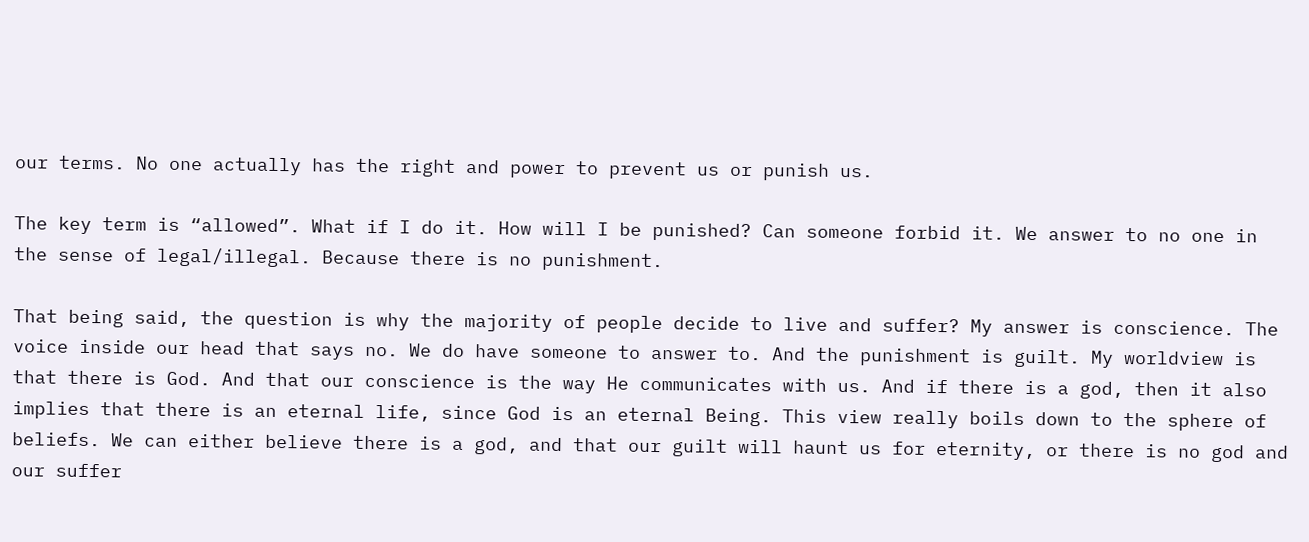our terms. No one actually has the right and power to prevent us or punish us.

The key term is “allowed”. What if I do it. How will I be punished? Can someone forbid it. We answer to no one in the sense of legal/illegal. Because there is no punishment.

That being said, the question is why the majority of people decide to live and suffer? My answer is conscience. The voice inside our head that says no. We do have someone to answer to. And the punishment is guilt. My worldview is that there is God. And that our conscience is the way He communicates with us. And if there is a god, then it also implies that there is an eternal life, since God is an eternal Being. This view really boils down to the sphere of beliefs. We can either believe there is a god, and that our guilt will haunt us for eternity, or there is no god and our suffer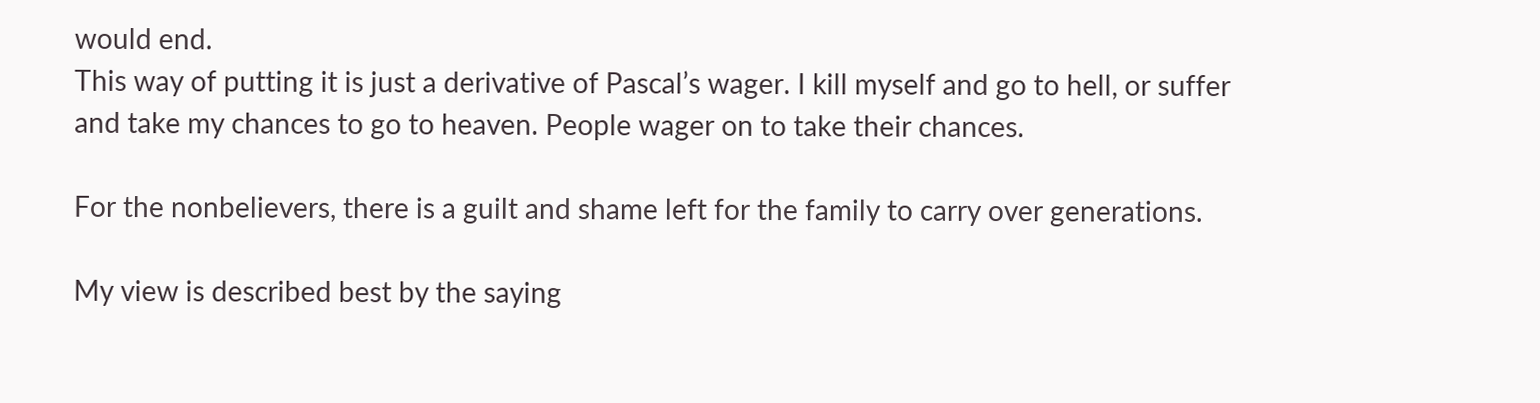would end.
This way of putting it is just a derivative of Pascal’s wager. I kill myself and go to hell, or suffer and take my chances to go to heaven. People wager on to take their chances.

For the nonbelievers, there is a guilt and shame left for the family to carry over generations.

My view is described best by the saying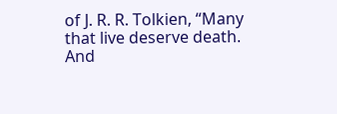of J. R. R. Tolkien, “Many that live deserve death. And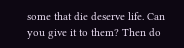some that die deserve life. Can you give it to them? Then do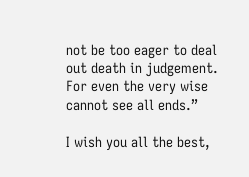not be too eager to deal out death in judgement. For even the very wise cannot see all ends.”

I wish you all the best,